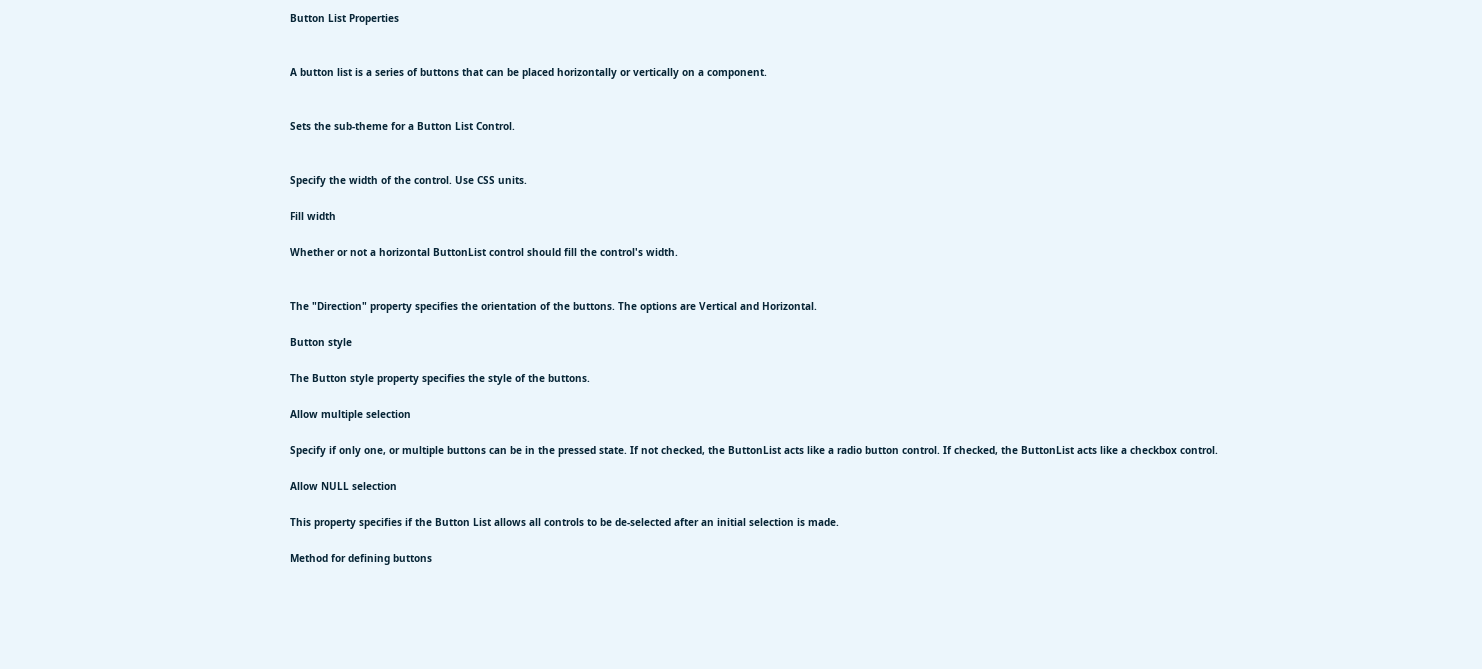Button List Properties


A button list is a series of buttons that can be placed horizontally or vertically on a component.


Sets the sub-theme for a Button List Control.


Specify the width of the control. Use CSS units.

Fill width

Whether or not a horizontal ButtonList control should fill the control's width.


The "Direction" property specifies the orientation of the buttons. The options are Vertical and Horizontal.

Button style

The Button style property specifies the style of the buttons.

Allow multiple selection

Specify if only one, or multiple buttons can be in the pressed state. If not checked, the ButtonList acts like a radio button control. If checked, the ButtonList acts like a checkbox control.

Allow NULL selection

This property specifies if the Button List allows all controls to be de-selected after an initial selection is made.

Method for defining buttons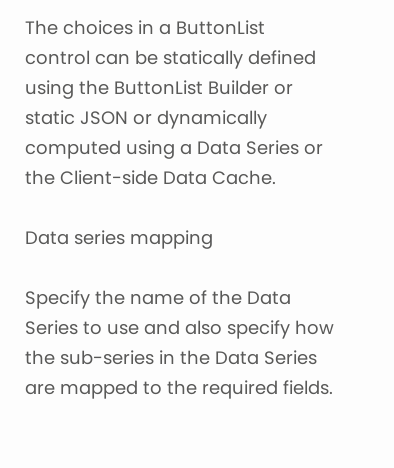The choices in a ButtonList control can be statically defined using the ButtonList Builder or static JSON or dynamically computed using a Data Series or the Client-side Data Cache.

Data series mapping

Specify the name of the Data Series to use and also specify how the sub-series in the Data Series are mapped to the required fields.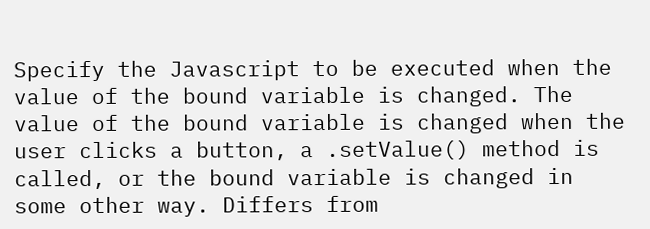Specify the Javascript to be executed when the value of the bound variable is changed. The value of the bound variable is changed when the user clicks a button, a .setValue() method is called, or the bound variable is changed in some other way. Differs from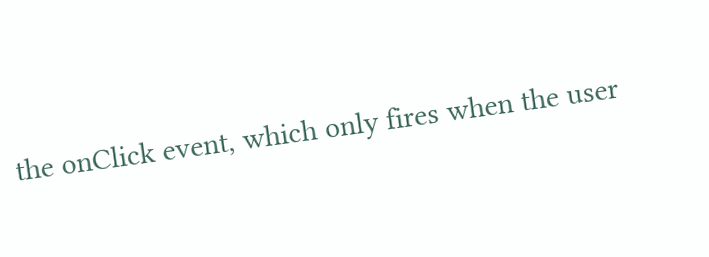the onClick event, which only fires when the user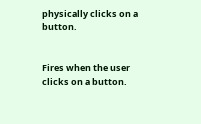physically clicks on a button.


Fires when the user clicks on a button.